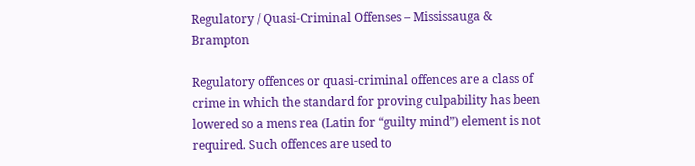Regulatory / Quasi-Criminal Offenses – Mississauga & Brampton

Regulatory offences or quasi-criminal offences are a class of crime in which the standard for proving culpability has been lowered so a mens rea (Latin for “guilty mind”) element is not required. Such offences are used to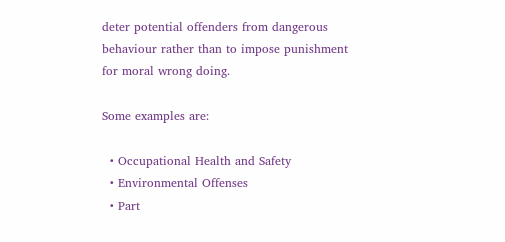deter potential offenders from dangerous behaviour rather than to impose punishment for moral wrong doing.

Some examples are:

  • Occupational Health and Safety
  • Environmental Offenses
  • Part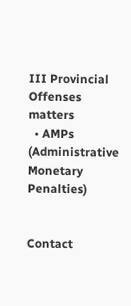III Provincial Offenses matters
  • AMPs (Administrative Monetary Penalties)


Contact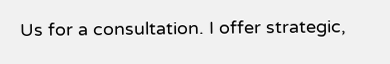Us for a consultation. I offer strategic,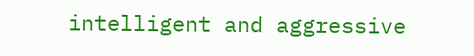intelligent and aggressive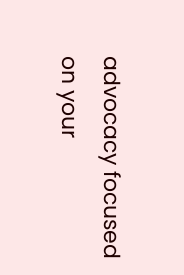advocacy focused on your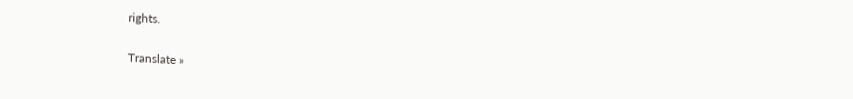rights.

Translate »